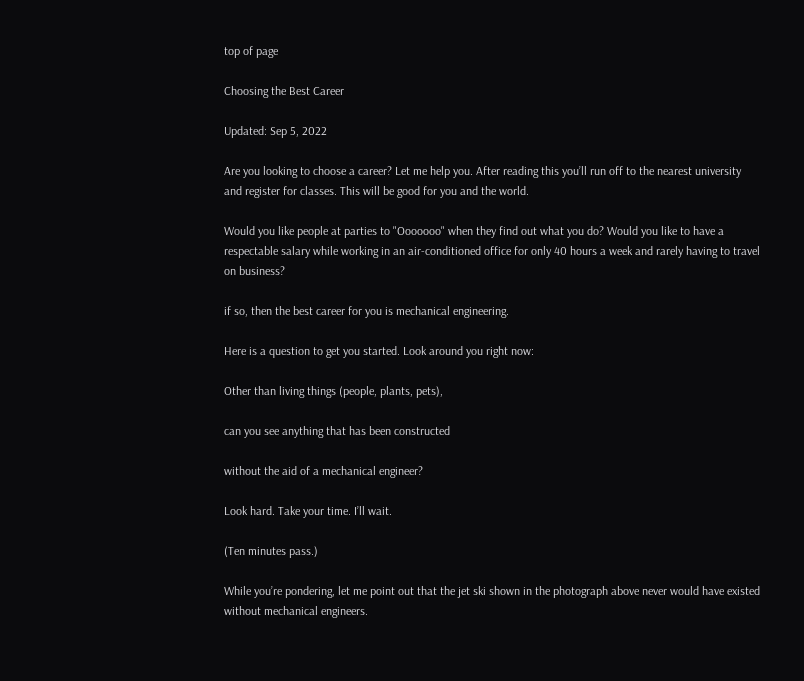top of page

Choosing the Best Career

Updated: Sep 5, 2022

Are you looking to choose a career? Let me help you. After reading this you’ll run off to the nearest university and register for classes. This will be good for you and the world.

Would you like people at parties to "Ooooooo" when they find out what you do? Would you like to have a respectable salary while working in an air-conditioned office for only 40 hours a week and rarely having to travel on business?

if so, then the best career for you is mechanical engineering.

Here is a question to get you started. Look around you right now:

Other than living things (people, plants, pets),

can you see anything that has been constructed

without the aid of a mechanical engineer?

Look hard. Take your time. I’ll wait.

(Ten minutes pass.)

While you’re pondering, let me point out that the jet ski shown in the photograph above never would have existed without mechanical engineers.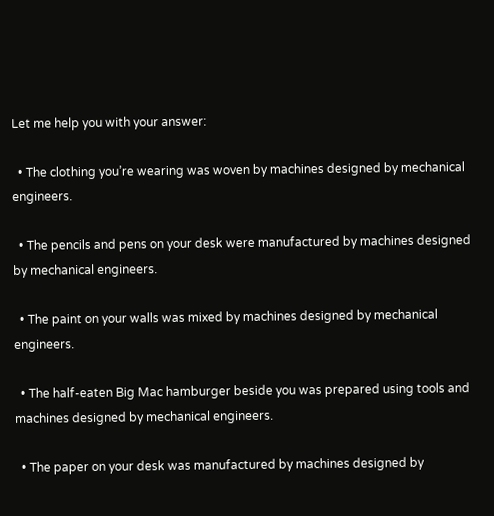Let me help you with your answer:

  • The clothing you’re wearing was woven by machines designed by mechanical engineers.

  • The pencils and pens on your desk were manufactured by machines designed by mechanical engineers.

  • The paint on your walls was mixed by machines designed by mechanical engineers.

  • The half-eaten Big Mac hamburger beside you was prepared using tools and machines designed by mechanical engineers.

  • The paper on your desk was manufactured by machines designed by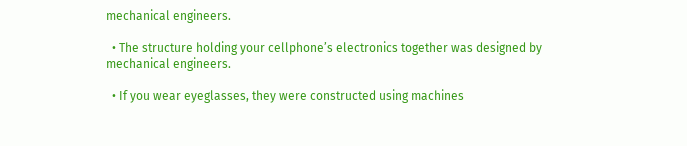mechanical engineers.

  • The structure holding your cellphone’s electronics together was designed by mechanical engineers.

  • If you wear eyeglasses, they were constructed using machines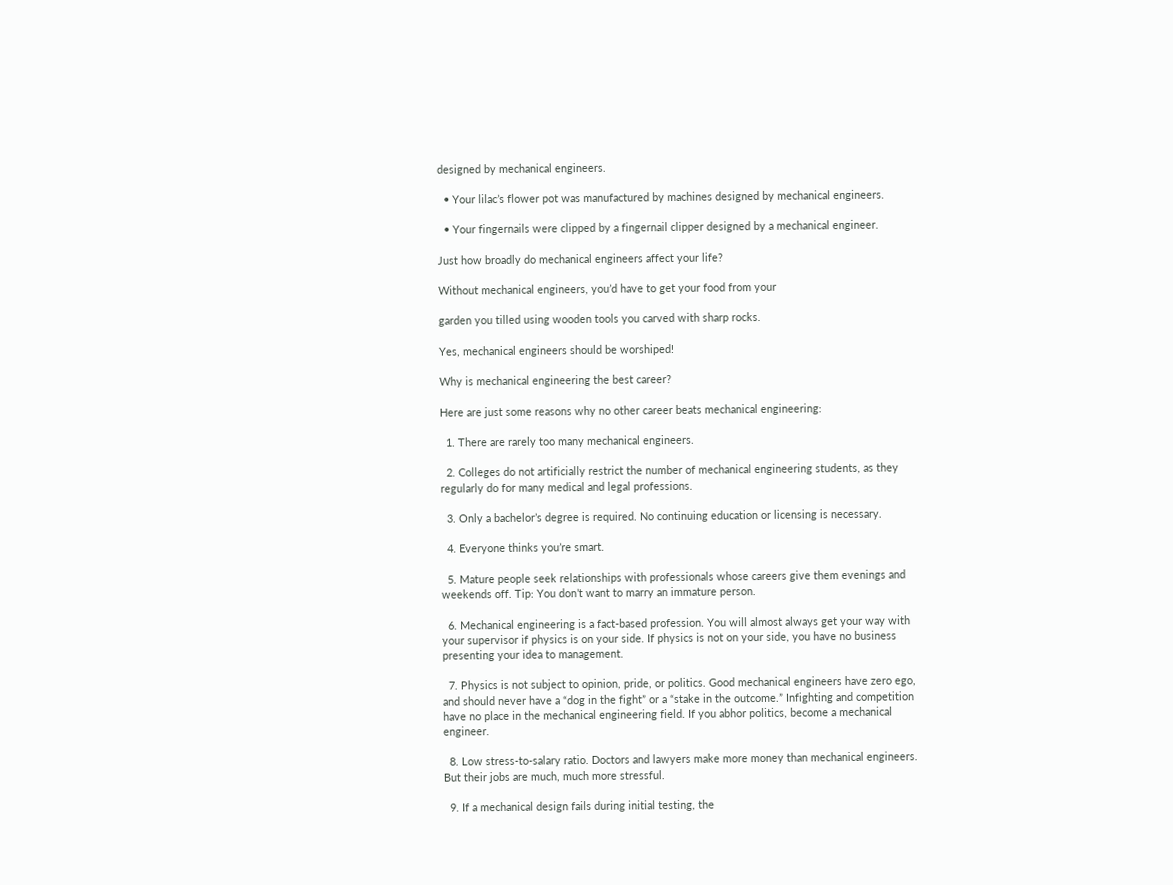designed by mechanical engineers.

  • Your lilac’s flower pot was manufactured by machines designed by mechanical engineers.

  • Your fingernails were clipped by a fingernail clipper designed by a mechanical engineer.

Just how broadly do mechanical engineers affect your life?

Without mechanical engineers, you’d have to get your food from your

garden you tilled using wooden tools you carved with sharp rocks.

Yes, mechanical engineers should be worshiped!

Why is mechanical engineering the best career?

Here are just some reasons why no other career beats mechanical engineering:

  1. There are rarely too many mechanical engineers.

  2. Colleges do not artificially restrict the number of mechanical engineering students, as they regularly do for many medical and legal professions.

  3. Only a bachelor’s degree is required. No continuing education or licensing is necessary.

  4. Everyone thinks you’re smart.

  5. Mature people seek relationships with professionals whose careers give them evenings and weekends off. Tip: You don’t want to marry an immature person.

  6. Mechanical engineering is a fact-based profession. You will almost always get your way with your supervisor if physics is on your side. If physics is not on your side, you have no business presenting your idea to management.

  7. Physics is not subject to opinion, pride, or politics. Good mechanical engineers have zero ego, and should never have a “dog in the fight” or a “stake in the outcome.” Infighting and competition have no place in the mechanical engineering field. If you abhor politics, become a mechanical engineer.

  8. Low stress-to-salary ratio. Doctors and lawyers make more money than mechanical engineers. But their jobs are much, much more stressful.

  9. If a mechanical design fails during initial testing, the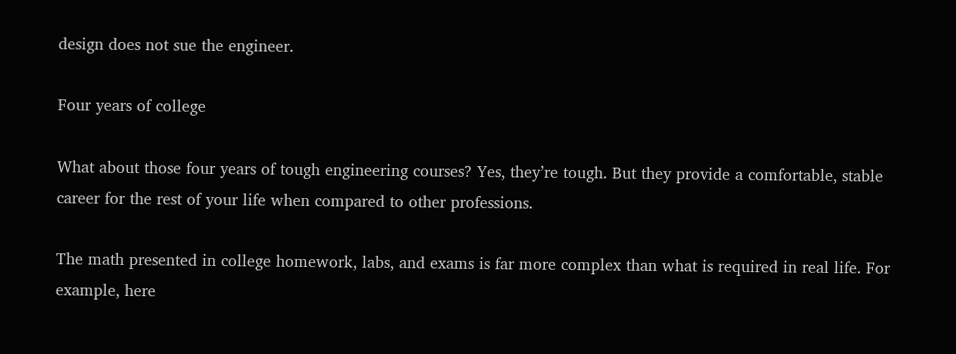design does not sue the engineer.

Four years of college

What about those four years of tough engineering courses? Yes, they’re tough. But they provide a comfortable, stable career for the rest of your life when compared to other professions.

The math presented in college homework, labs, and exams is far more complex than what is required in real life. For example, here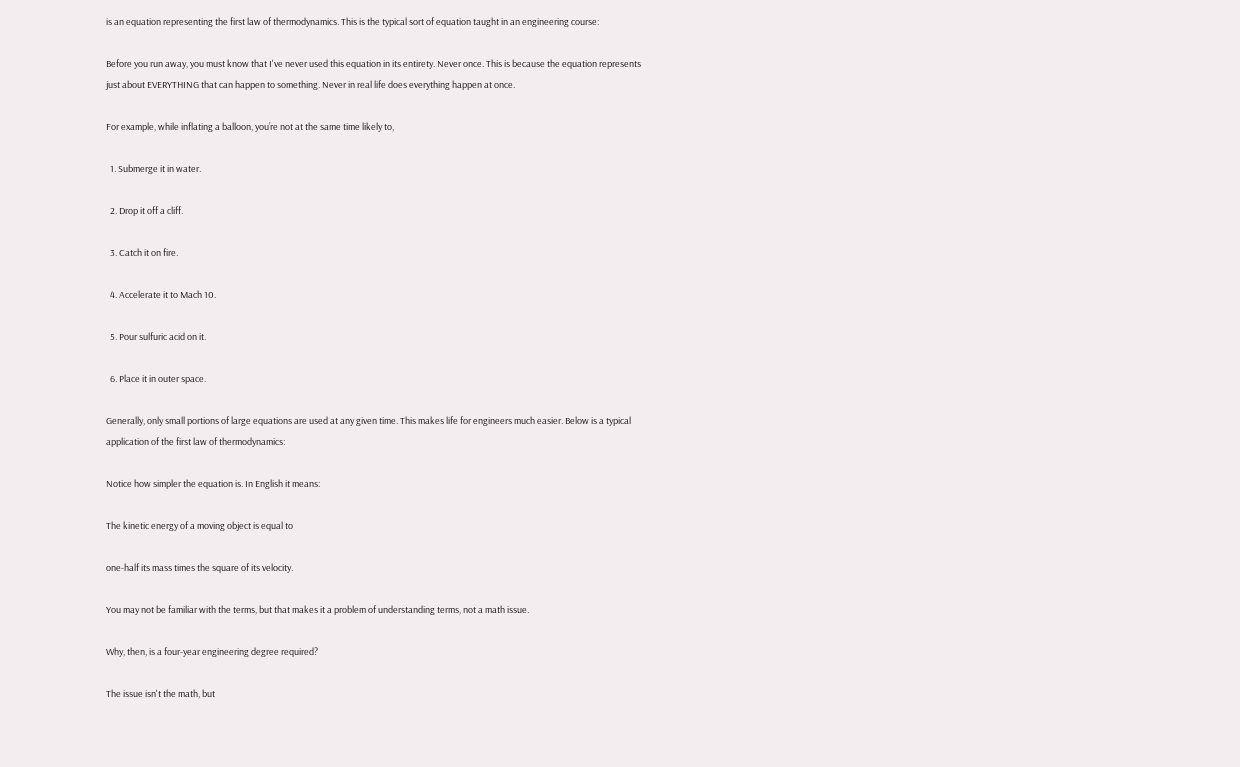is an equation representing the first law of thermodynamics. This is the typical sort of equation taught in an engineering course:

Before you run away, you must know that I've never used this equation in its entirety. Never once. This is because the equation represents just about EVERYTHING that can happen to something. Never in real life does everything happen at once.

For example, while inflating a balloon, you’re not at the same time likely to,

  1. Submerge it in water.

  2. Drop it off a cliff.

  3. Catch it on fire.

  4. Accelerate it to Mach 10.

  5. Pour sulfuric acid on it.

  6. Place it in outer space.

Generally, only small portions of large equations are used at any given time. This makes life for engineers much easier. Below is a typical application of the first law of thermodynamics:

Notice how simpler the equation is. In English it means:

The kinetic energy of a moving object is equal to

one-half its mass times the square of its velocity.

You may not be familiar with the terms, but that makes it a problem of understanding terms, not a math issue.

Why, then, is a four-year engineering degree required?

The issue isn't the math, but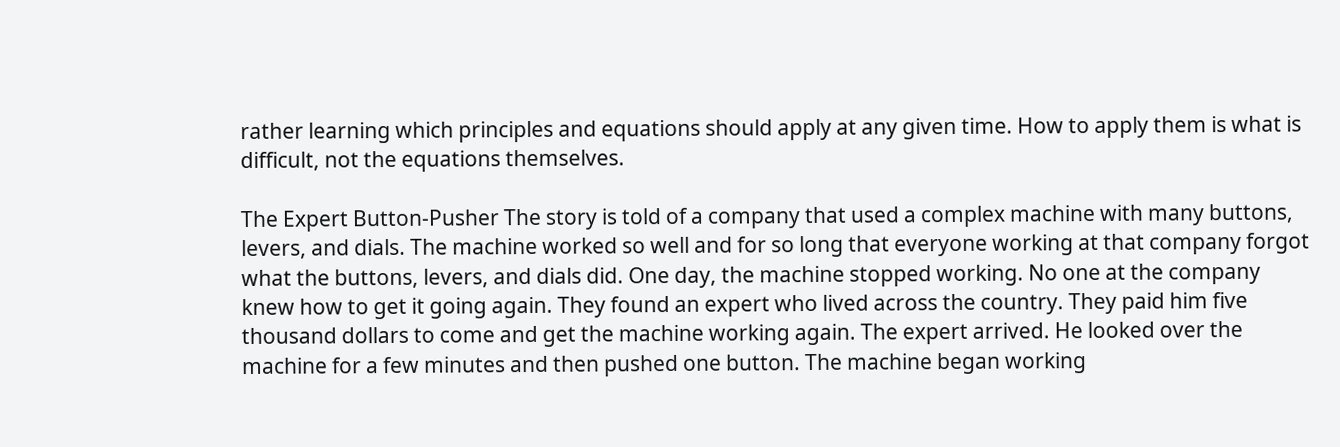rather learning which principles and equations should apply at any given time. How to apply them is what is difficult, not the equations themselves.

The Expert Button-Pusher The story is told of a company that used a complex machine with many buttons, levers, and dials. The machine worked so well and for so long that everyone working at that company forgot what the buttons, levers, and dials did. One day, the machine stopped working. No one at the company knew how to get it going again. They found an expert who lived across the country. They paid him five thousand dollars to come and get the machine working again. The expert arrived. He looked over the machine for a few minutes and then pushed one button. The machine began working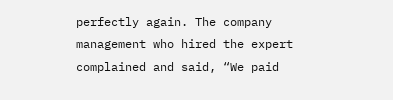perfectly again. The company management who hired the expert complained and said, “We paid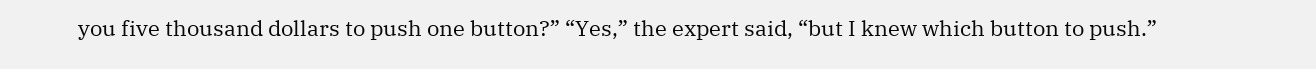you five thousand dollars to push one button?” “Yes,” the expert said, “but I knew which button to push.”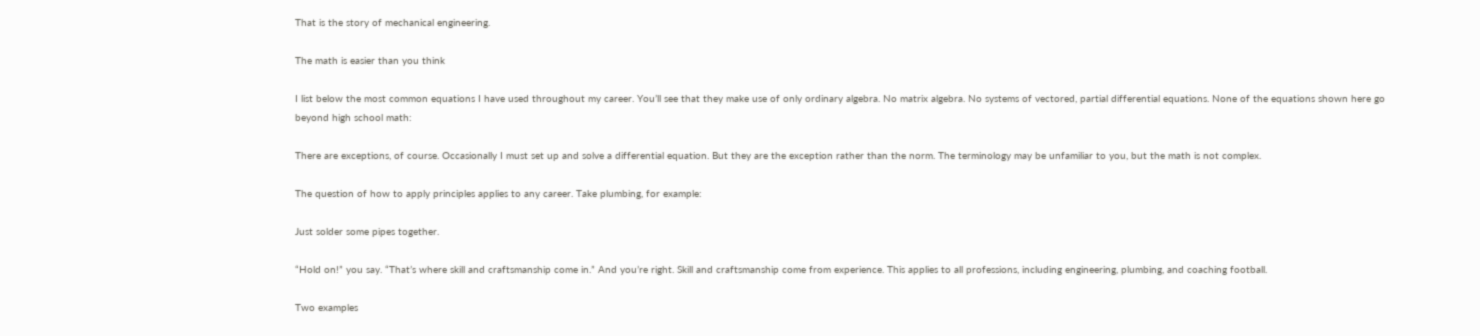That is the story of mechanical engineering.

The math is easier than you think

I list below the most common equations I have used throughout my career. You’ll see that they make use of only ordinary algebra. No matrix algebra. No systems of vectored, partial differential equations. None of the equations shown here go beyond high school math:

There are exceptions, of course. Occasionally I must set up and solve a differential equation. But they are the exception rather than the norm. The terminology may be unfamiliar to you, but the math is not complex.

The question of how to apply principles applies to any career. Take plumbing, for example:

Just solder some pipes together.

“Hold on!” you say. “That’s where skill and craftsmanship come in.” And you’re right. Skill and craftsmanship come from experience. This applies to all professions, including engineering, plumbing, and coaching football.

Two examples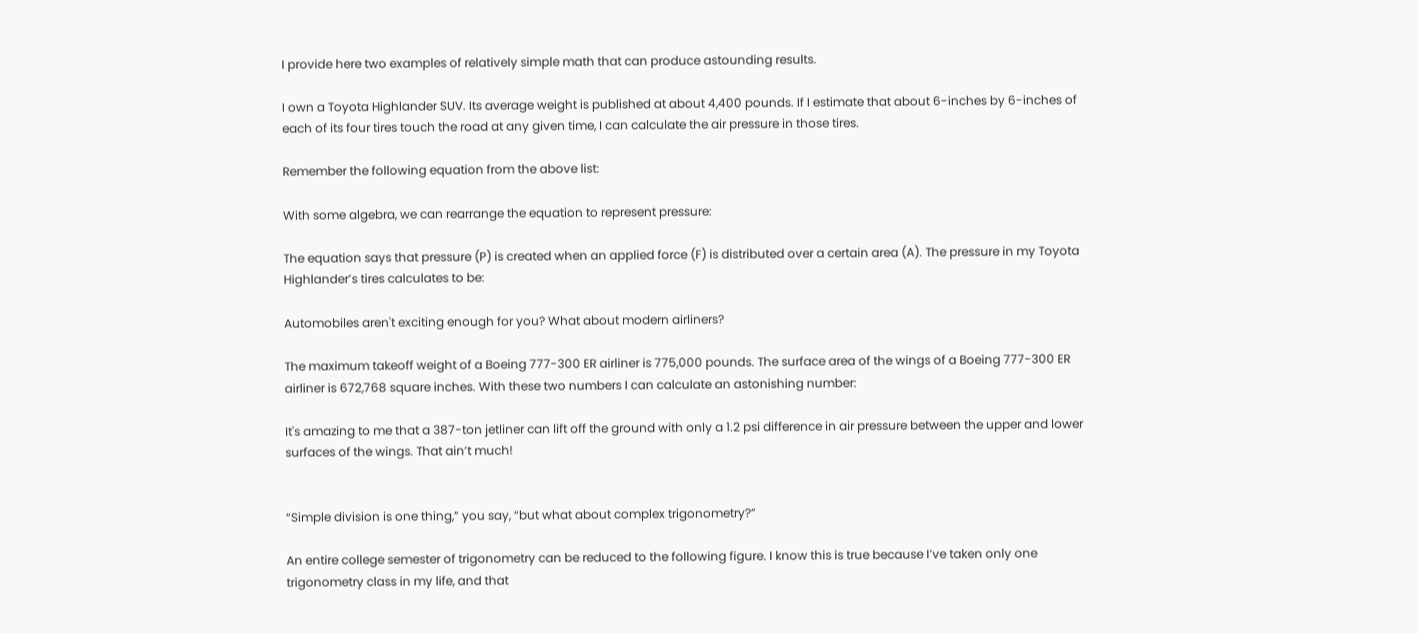I provide here two examples of relatively simple math that can produce astounding results.

I own a Toyota Highlander SUV. Its average weight is published at about 4,400 pounds. If I estimate that about 6-inches by 6-inches of each of its four tires touch the road at any given time, I can calculate the air pressure in those tires.

Remember the following equation from the above list:

With some algebra, we can rearrange the equation to represent pressure:

The equation says that pressure (P) is created when an applied force (F) is distributed over a certain area (A). The pressure in my Toyota Highlander’s tires calculates to be:

Automobiles aren't exciting enough for you? What about modern airliners?

The maximum takeoff weight of a Boeing 777-300 ER airliner is 775,000 pounds. The surface area of the wings of a Boeing 777-300 ER airliner is 672,768 square inches. With these two numbers I can calculate an astonishing number:

It's amazing to me that a 387-ton jetliner can lift off the ground with only a 1.2 psi difference in air pressure between the upper and lower surfaces of the wings. That ain’t much!


“Simple division is one thing,” you say, “but what about complex trigonometry?”

An entire college semester of trigonometry can be reduced to the following figure. I know this is true because I’ve taken only one trigonometry class in my life, and that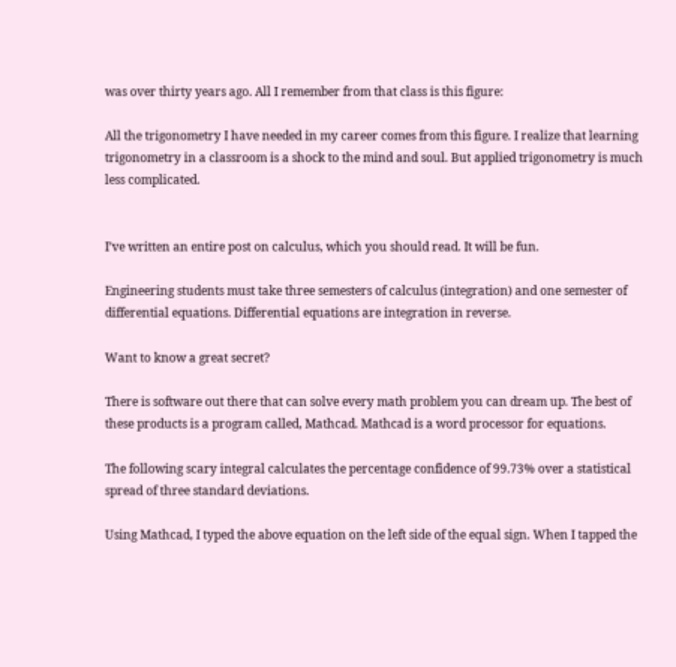was over thirty years ago. All I remember from that class is this figure:

All the trigonometry I have needed in my career comes from this figure. I realize that learning trigonometry in a classroom is a shock to the mind and soul. But applied trigonometry is much less complicated.


I’ve written an entire post on calculus, which you should read. It will be fun.

Engineering students must take three semesters of calculus (integration) and one semester of differential equations. Differential equations are integration in reverse.

Want to know a great secret?

There is software out there that can solve every math problem you can dream up. The best of these products is a program called, Mathcad. Mathcad is a word processor for equations.

The following scary integral calculates the percentage confidence of 99.73% over a statistical spread of three standard deviations.

Using Mathcad, I typed the above equation on the left side of the equal sign. When I tapped the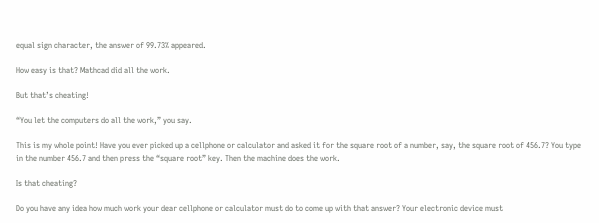equal sign character, the answer of 99.73% appeared.

How easy is that? Mathcad did all the work.

But that’s cheating!

“You let the computers do all the work,” you say.

This is my whole point! Have you ever picked up a cellphone or calculator and asked it for the square root of a number, say, the square root of 456.7? You type in the number 456.7 and then press the “square root” key. Then the machine does the work.

Is that cheating?

Do you have any idea how much work your dear cellphone or calculator must do to come up with that answer? Your electronic device must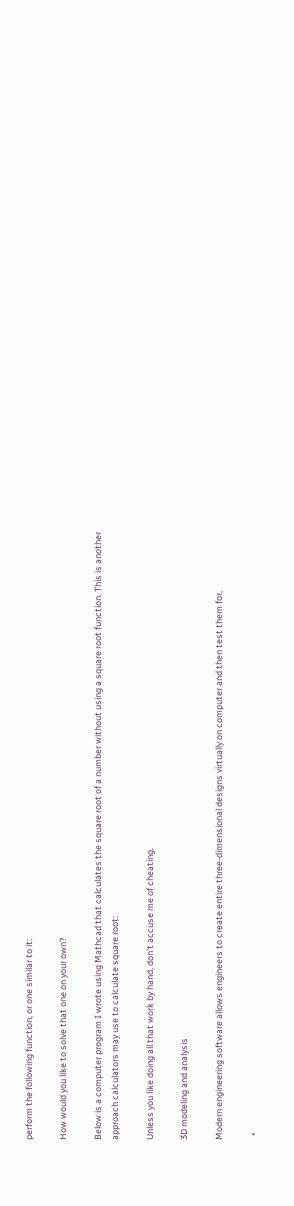perform the following function, or one similar to it:

How would you like to solve that one on your own?

Below is a computer program I wrote using Mathcad that calculates the square root of a number without using a square root function. This is another approach calculators may use to calculate square root:

Unless you like doing all that work by hand, don’t accuse me of cheating.

3D modeling and analysis

Modern engineering software allows engineers to create entire three-dimensional designs virtually on computer and then test them for,

  •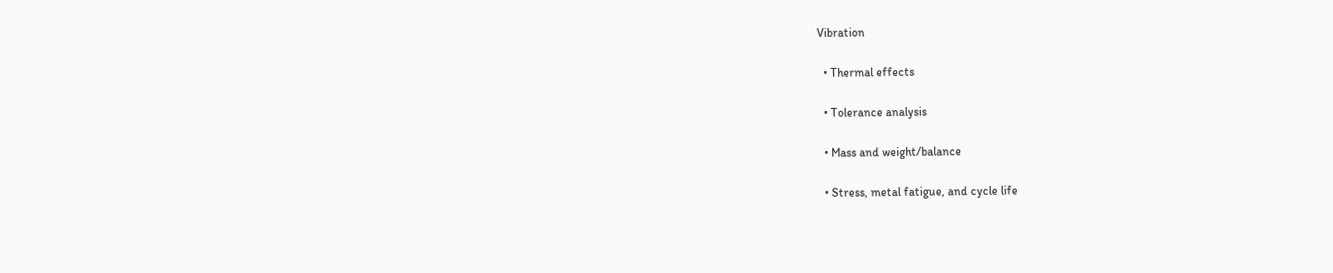Vibration

  • Thermal effects

  • Tolerance analysis

  • Mass and weight/balance

  • Stress, metal fatigue, and cycle life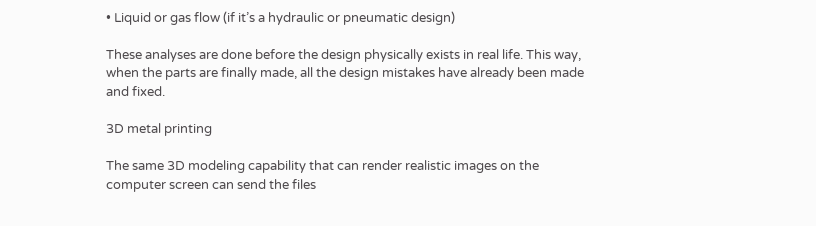• Liquid or gas flow (if it’s a hydraulic or pneumatic design)

These analyses are done before the design physically exists in real life. This way, when the parts are finally made, all the design mistakes have already been made and fixed.

3D metal printing

The same 3D modeling capability that can render realistic images on the computer screen can send the files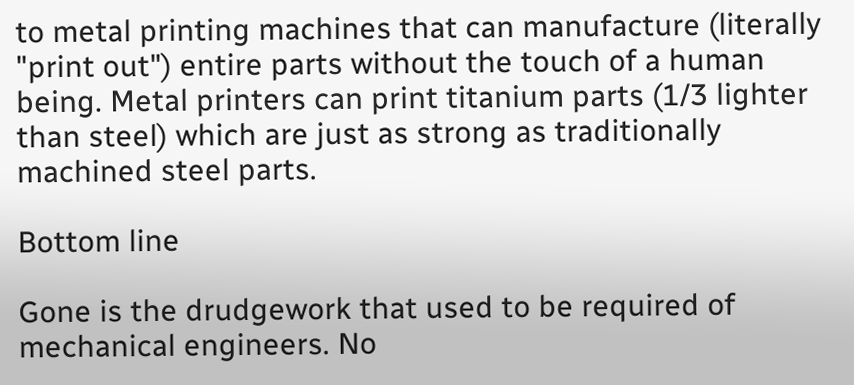to metal printing machines that can manufacture (literally "print out") entire parts without the touch of a human being. Metal printers can print titanium parts (1/3 lighter than steel) which are just as strong as traditionally machined steel parts.

Bottom line

Gone is the drudgework that used to be required of mechanical engineers. No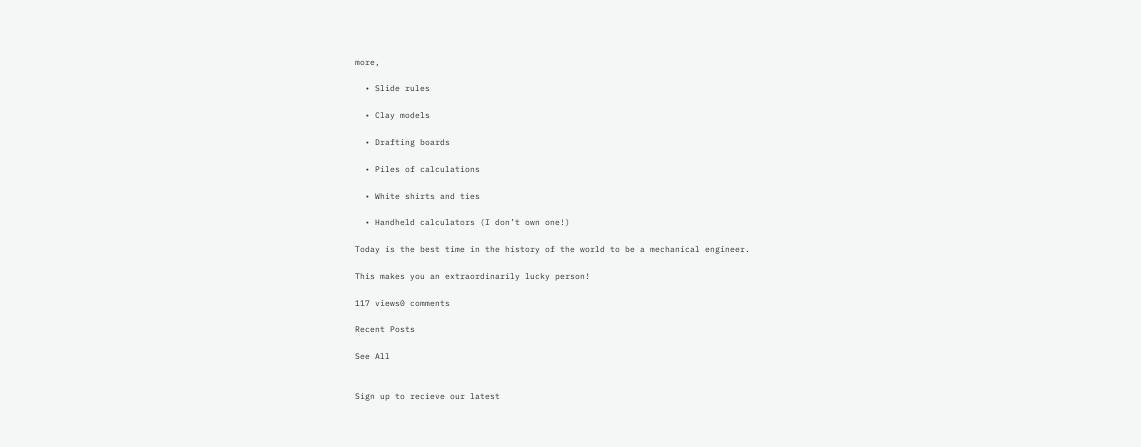more,

  • Slide rules

  • Clay models

  • Drafting boards

  • Piles of calculations

  • White shirts and ties

  • Handheld calculators (I don’t own one!)

Today is the best time in the history of the world to be a mechanical engineer.

This makes you an extraordinarily lucky person!

117 views0 comments

Recent Posts

See All


Sign up to recieve our latest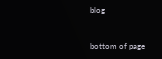blog


bottom of page